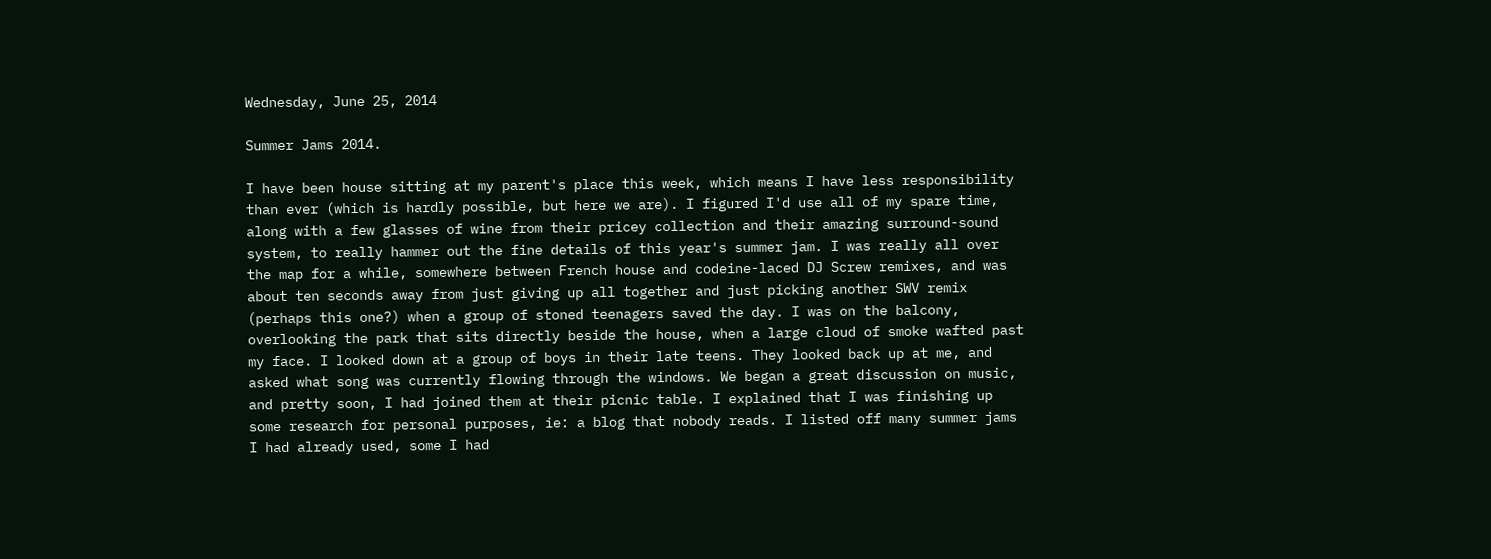Wednesday, June 25, 2014

Summer Jams 2014.

I have been house sitting at my parent's place this week, which means I have less responsibility than ever (which is hardly possible, but here we are). I figured I'd use all of my spare time, along with a few glasses of wine from their pricey collection and their amazing surround-sound system, to really hammer out the fine details of this year's summer jam. I was really all over the map for a while, somewhere between French house and codeine-laced DJ Screw remixes, and was about ten seconds away from just giving up all together and just picking another SWV remix (perhaps this one?) when a group of stoned teenagers saved the day. I was on the balcony, overlooking the park that sits directly beside the house, when a large cloud of smoke wafted past my face. I looked down at a group of boys in their late teens. They looked back up at me, and asked what song was currently flowing through the windows. We began a great discussion on music, and pretty soon, I had joined them at their picnic table. I explained that I was finishing up some research for personal purposes, ie: a blog that nobody reads. I listed off many summer jams I had already used, some I had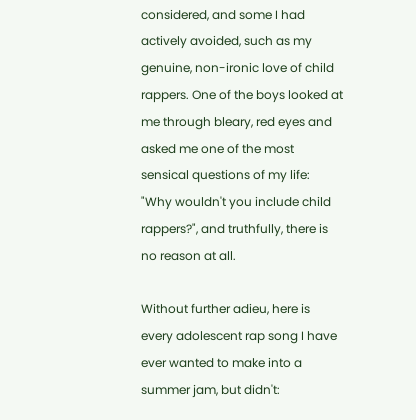considered, and some I had actively avoided, such as my genuine, non-ironic love of child rappers. One of the boys looked at me through bleary, red eyes and asked me one of the most sensical questions of my life: "Why wouldn't you include child rappers?", and truthfully, there is no reason at all.

Without further adieu, here is every adolescent rap song I have ever wanted to make into a summer jam, but didn't: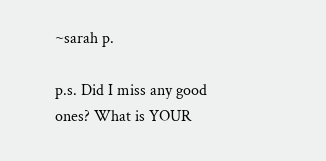~sarah p.

p.s. Did I miss any good ones? What is YOUR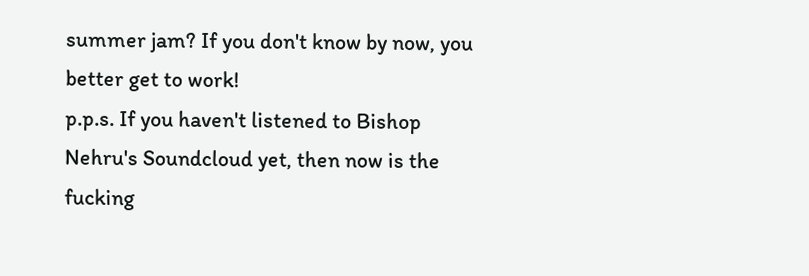summer jam? If you don't know by now, you better get to work!
p.p.s. If you haven't listened to Bishop Nehru's Soundcloud yet, then now is the fucking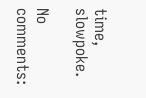time, slowpoke.

No comments: